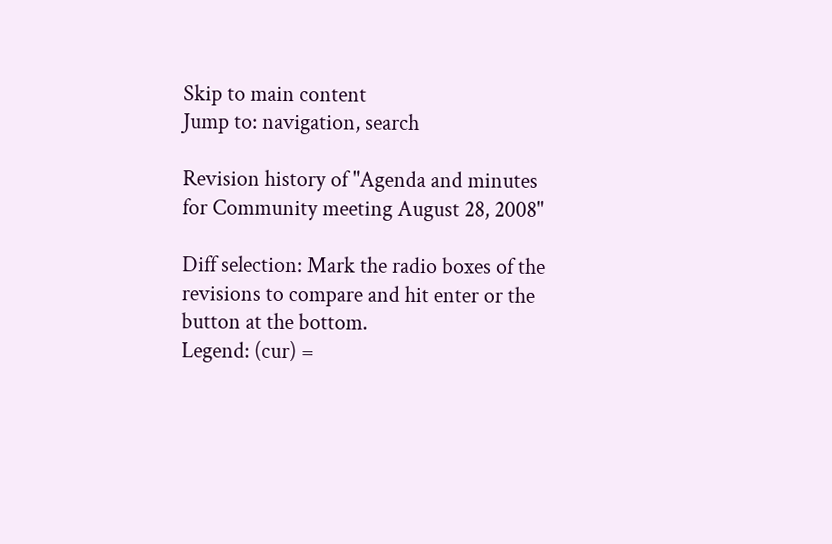Skip to main content
Jump to: navigation, search

Revision history of "Agenda and minutes for Community meeting August 28, 2008"

Diff selection: Mark the radio boxes of the revisions to compare and hit enter or the button at the bottom.
Legend: (cur) =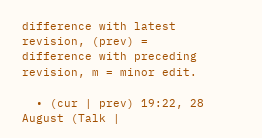difference with latest revision, (prev) = difference with preceding revision, m = minor edit.

  • (cur | prev) 19:22, 28 August (Talk |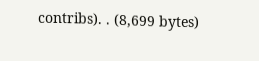contribs). . (8,699 bytes)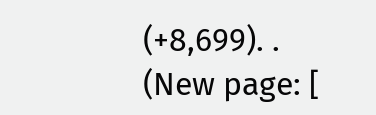(+8,699). . (New page: [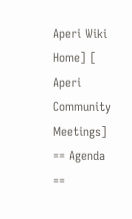Aperi Wiki Home] [ Aperi Community Meetings] == Agenda ==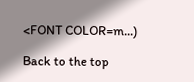<FONT COLOR=m...)

Back to the top